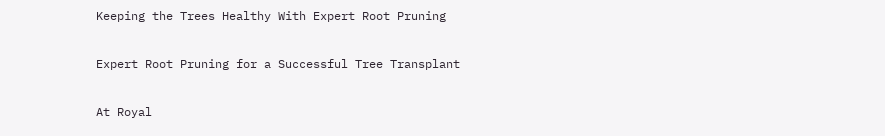Keeping the Trees Healthy With Expert Root Pruning

Expert Root Pruning for a Successful Tree Transplant

At Royal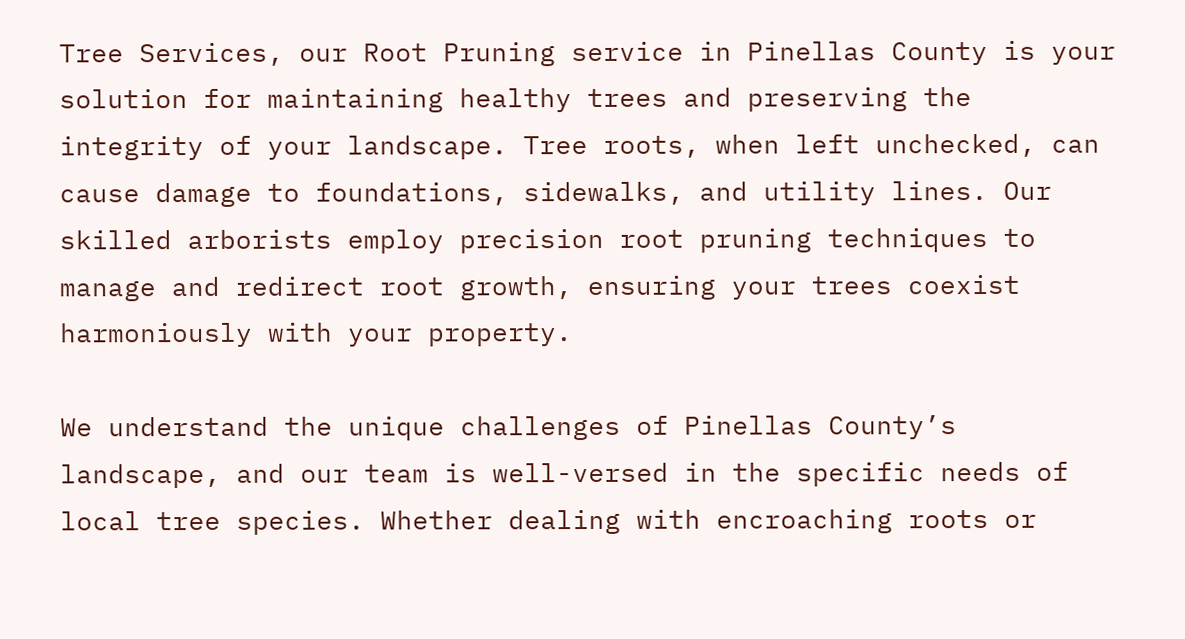Tree Services, our Root Pruning service in Pinellas County is your solution for maintaining healthy trees and preserving the integrity of your landscape. Tree roots, when left unchecked, can cause damage to foundations, sidewalks, and utility lines. Our skilled arborists employ precision root pruning techniques to manage and redirect root growth, ensuring your trees coexist harmoniously with your property.

We understand the unique challenges of Pinellas County’s landscape, and our team is well-versed in the specific needs of local tree species. Whether dealing with encroaching roots or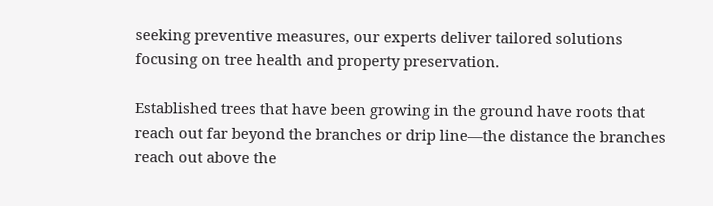seeking preventive measures, our experts deliver tailored solutions focusing on tree health and property preservation.

Established trees that have been growing in the ground have roots that reach out far beyond the branches or drip line—the distance the branches reach out above the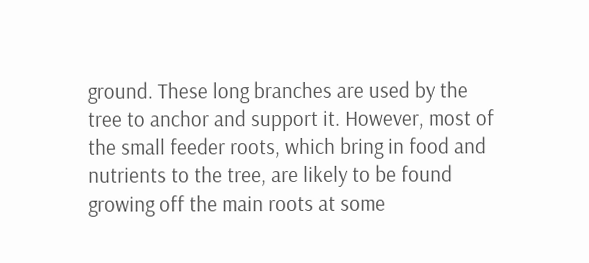ground. These long branches are used by the tree to anchor and support it. However, most of the small feeder roots, which bring in food and nutrients to the tree, are likely to be found growing off the main roots at some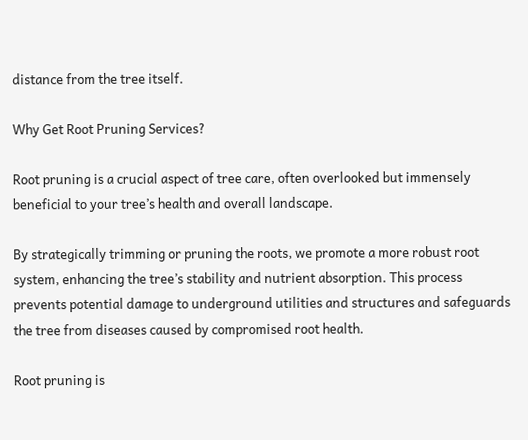distance from the tree itself.

Why Get Root Pruning Services?

Root pruning is a crucial aspect of tree care, often overlooked but immensely beneficial to your tree’s health and overall landscape.

By strategically trimming or pruning the roots, we promote a more robust root system, enhancing the tree’s stability and nutrient absorption. This process prevents potential damage to underground utilities and structures and safeguards the tree from diseases caused by compromised root health.

Root pruning is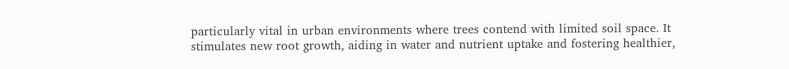particularly vital in urban environments where trees contend with limited soil space. It stimulates new root growth, aiding in water and nutrient uptake and fostering healthier,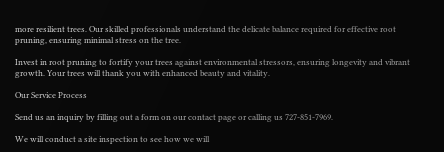more resilient trees. Our skilled professionals understand the delicate balance required for effective root pruning, ensuring minimal stress on the tree.

Invest in root pruning to fortify your trees against environmental stressors, ensuring longevity and vibrant growth. Your trees will thank you with enhanced beauty and vitality.

Our Service Process

Send us an inquiry by filling out a form on our contact page or calling us 727-851-7969.

We will conduct a site inspection to see how we will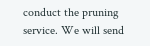conduct the pruning service. We will send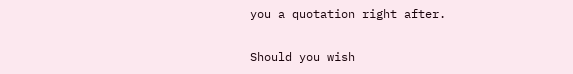you a quotation right after.

Should you wish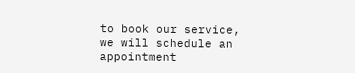to book our service, we will schedule an appointment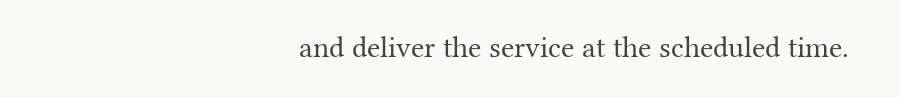and deliver the service at the scheduled time.